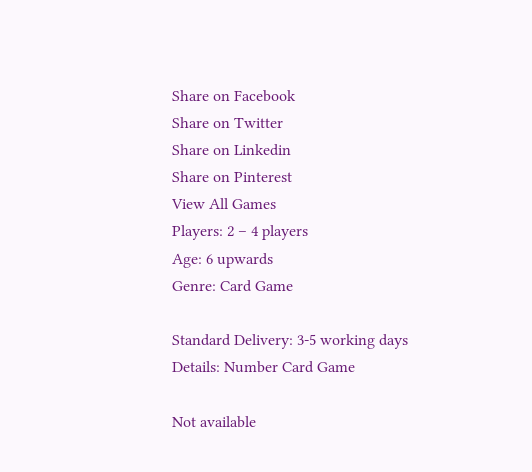Share on Facebook
Share on Twitter
Share on Linkedin
Share on Pinterest
View All Games
Players: 2 – 4 players
Age: 6 upwards
Genre: Card Game

Standard Delivery: 3-5 working days
Details: Number Card Game

Not available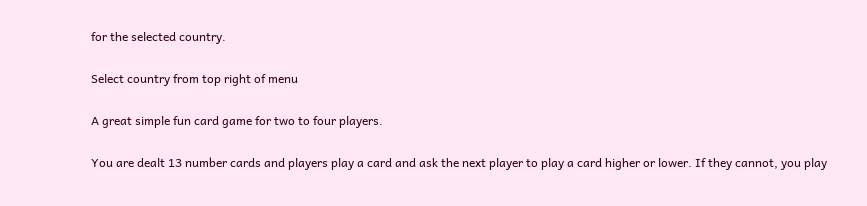for the selected country.

Select country from top right of menu

A great simple fun card game for two to four players.

You are dealt 13 number cards and players play a card and ask the next player to play a card higher or lower. If they cannot, you play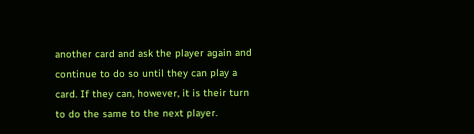another card and ask the player again and continue to do so until they can play a card. If they can, however, it is their turn to do the same to the next player.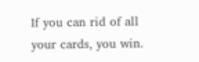If you can rid of all your cards, you win.